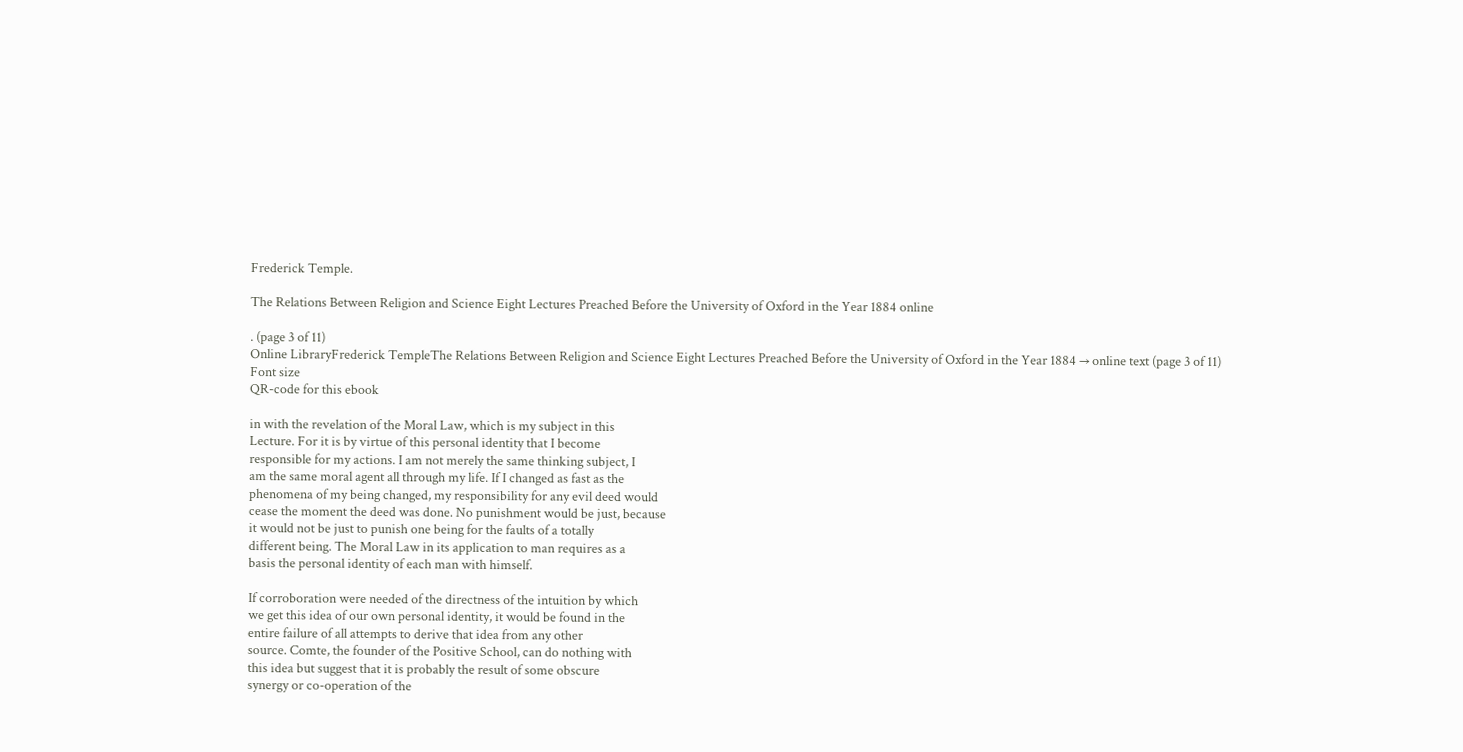Frederick Temple.

The Relations Between Religion and Science Eight Lectures Preached Before the University of Oxford in the Year 1884 online

. (page 3 of 11)
Online LibraryFrederick TempleThe Relations Between Religion and Science Eight Lectures Preached Before the University of Oxford in the Year 1884 → online text (page 3 of 11)
Font size
QR-code for this ebook

in with the revelation of the Moral Law, which is my subject in this
Lecture. For it is by virtue of this personal identity that I become
responsible for my actions. I am not merely the same thinking subject, I
am the same moral agent all through my life. If I changed as fast as the
phenomena of my being changed, my responsibility for any evil deed would
cease the moment the deed was done. No punishment would be just, because
it would not be just to punish one being for the faults of a totally
different being. The Moral Law in its application to man requires as a
basis the personal identity of each man with himself.

If corroboration were needed of the directness of the intuition by which
we get this idea of our own personal identity, it would be found in the
entire failure of all attempts to derive that idea from any other
source. Comte, the founder of the Positive School, can do nothing with
this idea but suggest that it is probably the result of some obscure
synergy or co-operation of the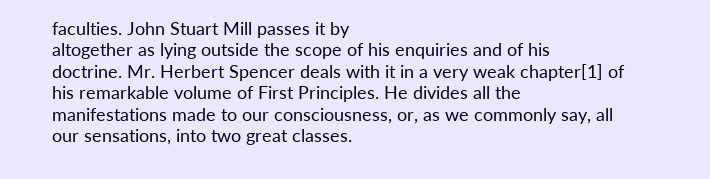faculties. John Stuart Mill passes it by
altogether as lying outside the scope of his enquiries and of his
doctrine. Mr. Herbert Spencer deals with it in a very weak chapter[1] of
his remarkable volume of First Principles. He divides all the
manifestations made to our consciousness, or, as we commonly say, all
our sensations, into two great classes.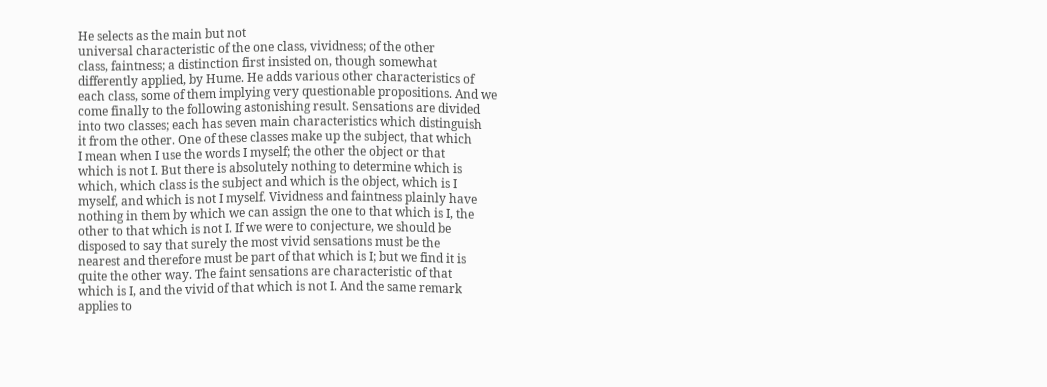He selects as the main but not
universal characteristic of the one class, vividness; of the other
class, faintness; a distinction first insisted on, though somewhat
differently applied, by Hume. He adds various other characteristics of
each class, some of them implying very questionable propositions. And we
come finally to the following astonishing result. Sensations are divided
into two classes; each has seven main characteristics which distinguish
it from the other. One of these classes make up the subject, that which
I mean when I use the words I myself; the other the object or that
which is not I. But there is absolutely nothing to determine which is
which, which class is the subject and which is the object, which is I
myself, and which is not I myself. Vividness and faintness plainly have
nothing in them by which we can assign the one to that which is I, the
other to that which is not I. If we were to conjecture, we should be
disposed to say that surely the most vivid sensations must be the
nearest and therefore must be part of that which is I; but we find it is
quite the other way. The faint sensations are characteristic of that
which is I, and the vivid of that which is not I. And the same remark
applies to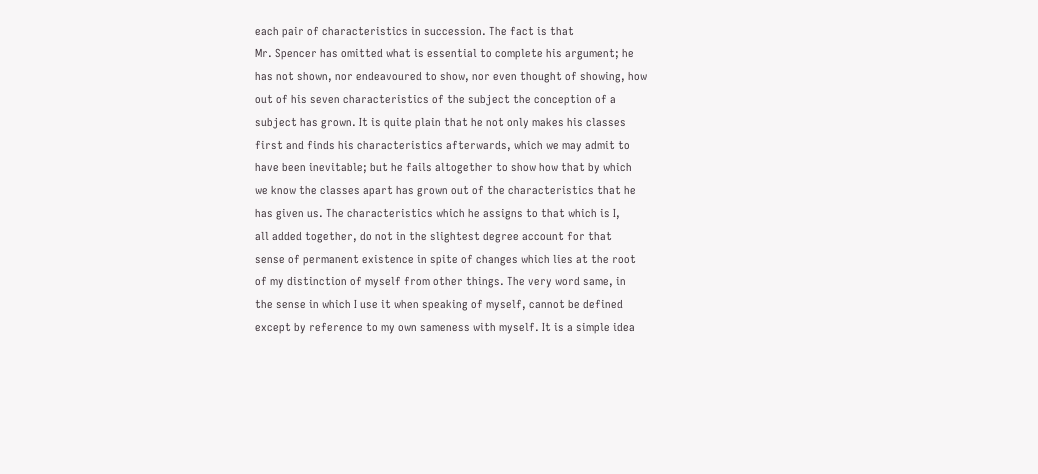each pair of characteristics in succession. The fact is that
Mr. Spencer has omitted what is essential to complete his argument; he
has not shown, nor endeavoured to show, nor even thought of showing, how
out of his seven characteristics of the subject the conception of a
subject has grown. It is quite plain that he not only makes his classes
first and finds his characteristics afterwards, which we may admit to
have been inevitable; but he fails altogether to show how that by which
we know the classes apart has grown out of the characteristics that he
has given us. The characteristics which he assigns to that which is I,
all added together, do not in the slightest degree account for that
sense of permanent existence in spite of changes which lies at the root
of my distinction of myself from other things. The very word same, in
the sense in which I use it when speaking of myself, cannot be defined
except by reference to my own sameness with myself. It is a simple idea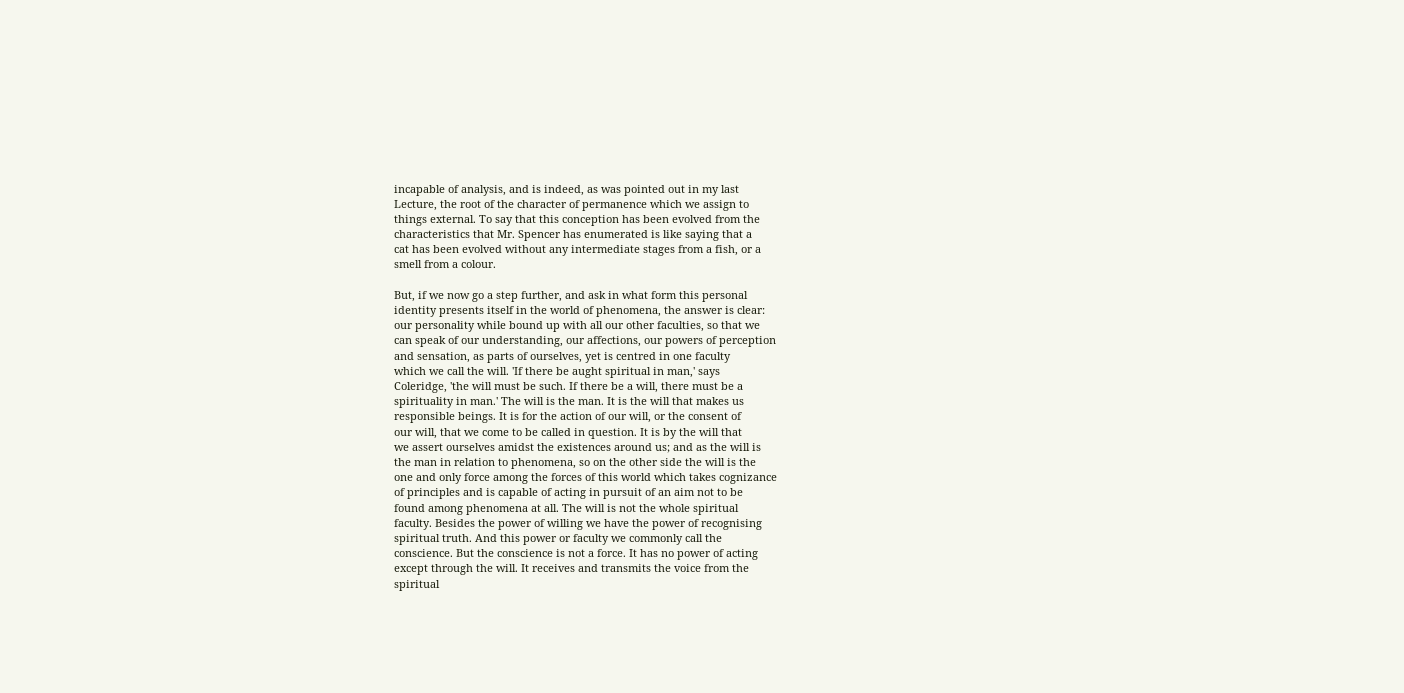incapable of analysis, and is indeed, as was pointed out in my last
Lecture, the root of the character of permanence which we assign to
things external. To say that this conception has been evolved from the
characteristics that Mr. Spencer has enumerated is like saying that a
cat has been evolved without any intermediate stages from a fish, or a
smell from a colour.

But, if we now go a step further, and ask in what form this personal
identity presents itself in the world of phenomena, the answer is clear:
our personality while bound up with all our other faculties, so that we
can speak of our understanding, our affections, our powers of perception
and sensation, as parts of ourselves, yet is centred in one faculty
which we call the will. 'If there be aught spiritual in man,' says
Coleridge, 'the will must be such. If there be a will, there must be a
spirituality in man.' The will is the man. It is the will that makes us
responsible beings. It is for the action of our will, or the consent of
our will, that we come to be called in question. It is by the will that
we assert ourselves amidst the existences around us; and as the will is
the man in relation to phenomena, so on the other side the will is the
one and only force among the forces of this world which takes cognizance
of principles and is capable of acting in pursuit of an aim not to be
found among phenomena at all. The will is not the whole spiritual
faculty. Besides the power of willing we have the power of recognising
spiritual truth. And this power or faculty we commonly call the
conscience. But the conscience is not a force. It has no power of acting
except through the will. It receives and transmits the voice from the
spiritual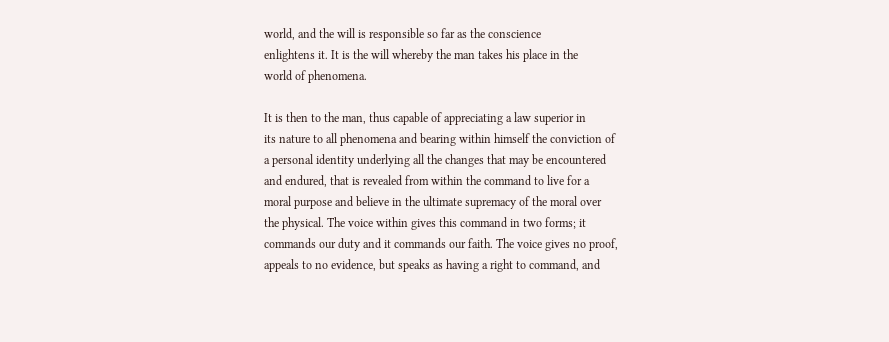world, and the will is responsible so far as the conscience
enlightens it. It is the will whereby the man takes his place in the
world of phenomena.

It is then to the man, thus capable of appreciating a law superior in
its nature to all phenomena and bearing within himself the conviction of
a personal identity underlying all the changes that may be encountered
and endured, that is revealed from within the command to live for a
moral purpose and believe in the ultimate supremacy of the moral over
the physical. The voice within gives this command in two forms; it
commands our duty and it commands our faith. The voice gives no proof,
appeals to no evidence, but speaks as having a right to command, and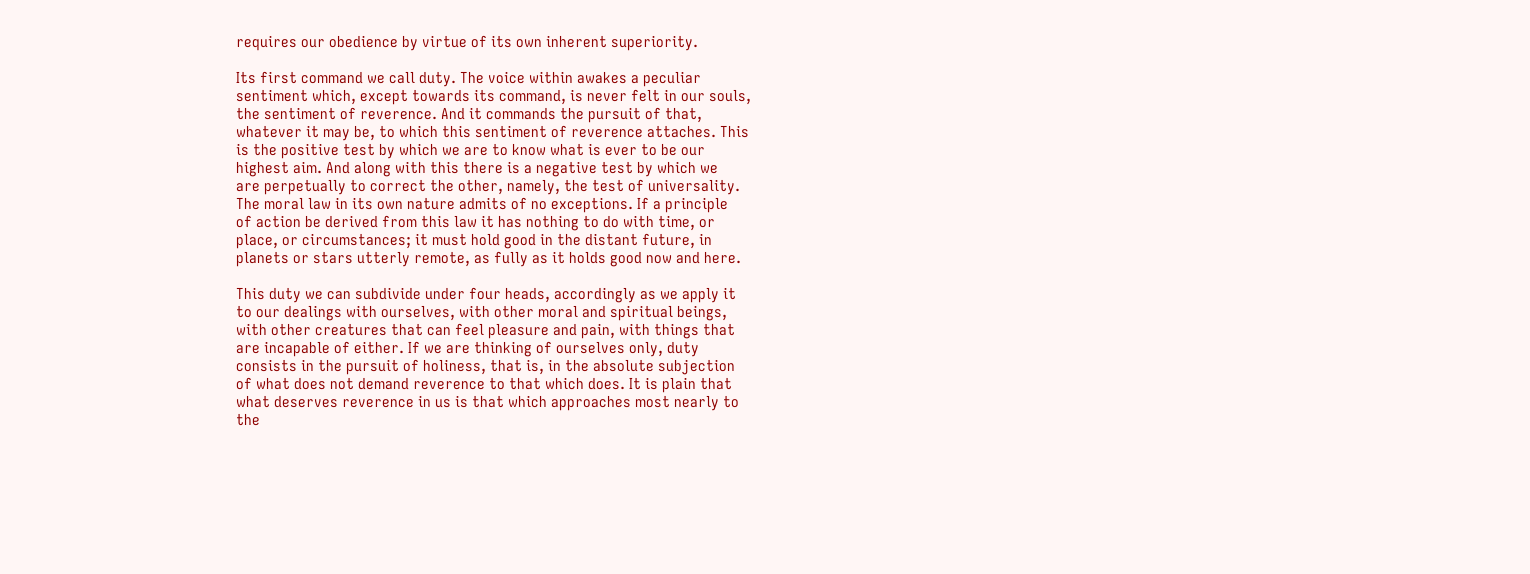requires our obedience by virtue of its own inherent superiority.

Its first command we call duty. The voice within awakes a peculiar
sentiment which, except towards its command, is never felt in our souls,
the sentiment of reverence. And it commands the pursuit of that,
whatever it may be, to which this sentiment of reverence attaches. This
is the positive test by which we are to know what is ever to be our
highest aim. And along with this there is a negative test by which we
are perpetually to correct the other, namely, the test of universality.
The moral law in its own nature admits of no exceptions. If a principle
of action be derived from this law it has nothing to do with time, or
place, or circumstances; it must hold good in the distant future, in
planets or stars utterly remote, as fully as it holds good now and here.

This duty we can subdivide under four heads, accordingly as we apply it
to our dealings with ourselves, with other moral and spiritual beings,
with other creatures that can feel pleasure and pain, with things that
are incapable of either. If we are thinking of ourselves only, duty
consists in the pursuit of holiness, that is, in the absolute subjection
of what does not demand reverence to that which does. It is plain that
what deserves reverence in us is that which approaches most nearly to
the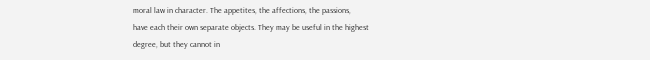moral law in character. The appetites, the affections, the passions,
have each their own separate objects. They may be useful in the highest
degree, but they cannot in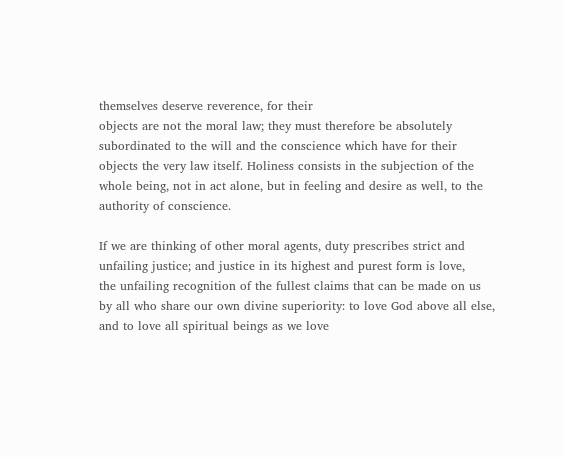themselves deserve reverence, for their
objects are not the moral law; they must therefore be absolutely
subordinated to the will and the conscience which have for their
objects the very law itself. Holiness consists in the subjection of the
whole being, not in act alone, but in feeling and desire as well, to the
authority of conscience.

If we are thinking of other moral agents, duty prescribes strict and
unfailing justice; and justice in its highest and purest form is love,
the unfailing recognition of the fullest claims that can be made on us
by all who share our own divine superiority: to love God above all else,
and to love all spiritual beings as we love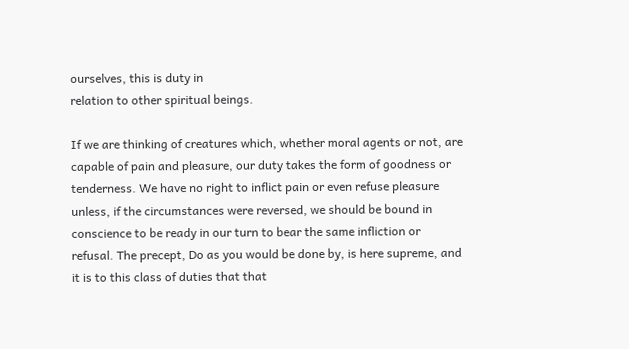ourselves, this is duty in
relation to other spiritual beings.

If we are thinking of creatures which, whether moral agents or not, are
capable of pain and pleasure, our duty takes the form of goodness or
tenderness. We have no right to inflict pain or even refuse pleasure
unless, if the circumstances were reversed, we should be bound in
conscience to be ready in our turn to bear the same infliction or
refusal. The precept, Do as you would be done by, is here supreme, and
it is to this class of duties that that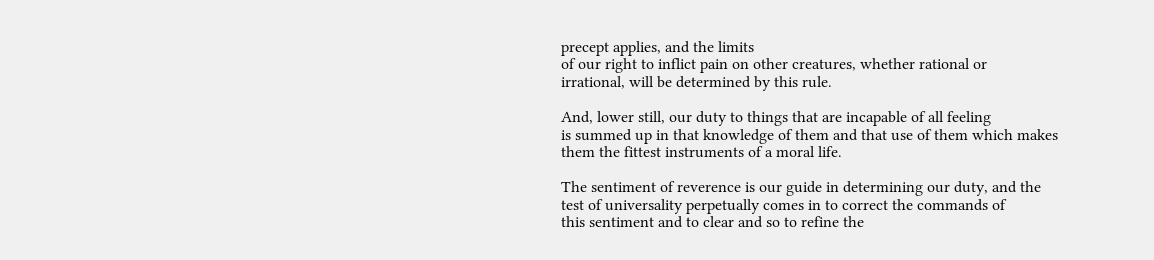precept applies, and the limits
of our right to inflict pain on other creatures, whether rational or
irrational, will be determined by this rule.

And, lower still, our duty to things that are incapable of all feeling
is summed up in that knowledge of them and that use of them which makes
them the fittest instruments of a moral life.

The sentiment of reverence is our guide in determining our duty, and the
test of universality perpetually comes in to correct the commands of
this sentiment and to clear and so to refine the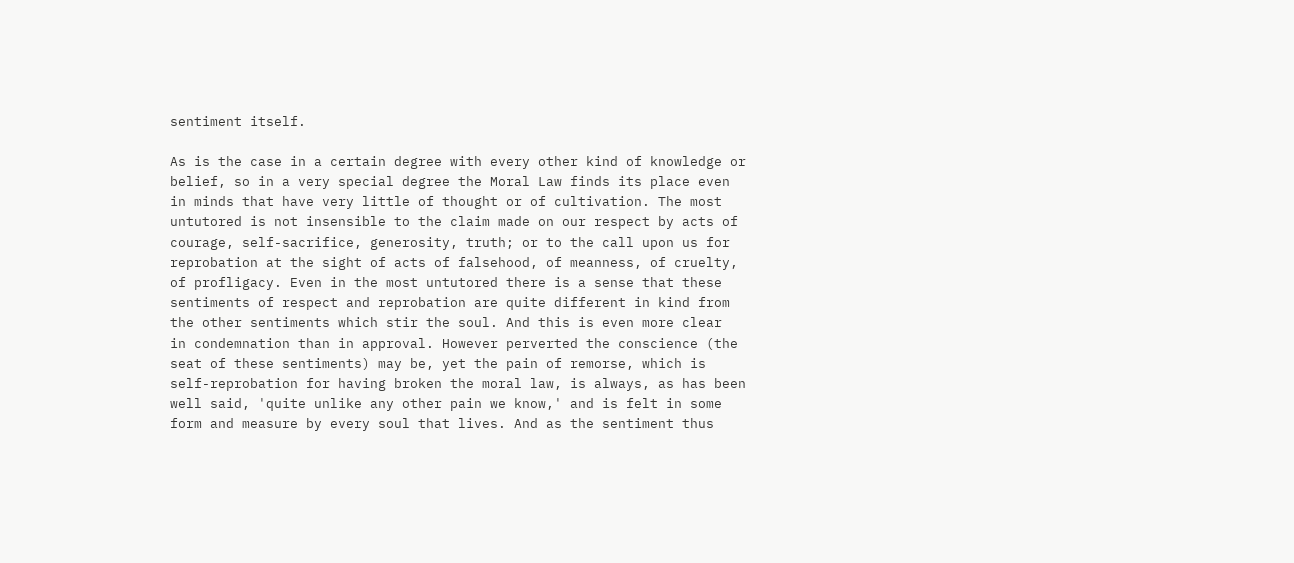sentiment itself.

As is the case in a certain degree with every other kind of knowledge or
belief, so in a very special degree the Moral Law finds its place even
in minds that have very little of thought or of cultivation. The most
untutored is not insensible to the claim made on our respect by acts of
courage, self-sacrifice, generosity, truth; or to the call upon us for
reprobation at the sight of acts of falsehood, of meanness, of cruelty,
of profligacy. Even in the most untutored there is a sense that these
sentiments of respect and reprobation are quite different in kind from
the other sentiments which stir the soul. And this is even more clear
in condemnation than in approval. However perverted the conscience (the
seat of these sentiments) may be, yet the pain of remorse, which is
self-reprobation for having broken the moral law, is always, as has been
well said, 'quite unlike any other pain we know,' and is felt in some
form and measure by every soul that lives. And as the sentiment thus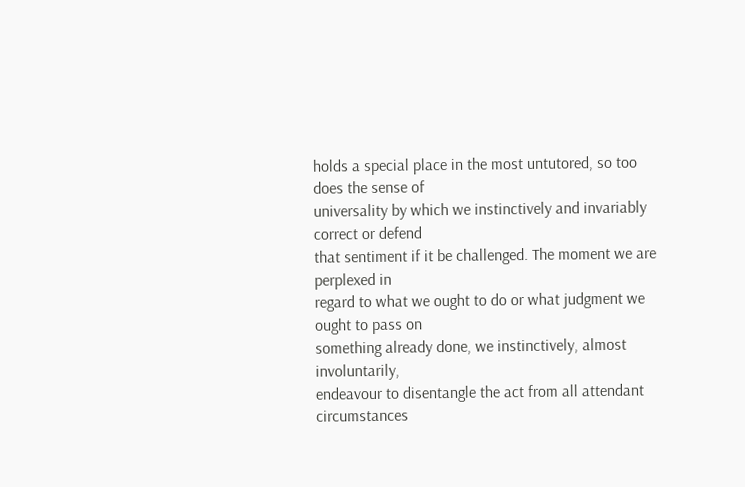holds a special place in the most untutored, so too does the sense of
universality by which we instinctively and invariably correct or defend
that sentiment if it be challenged. The moment we are perplexed in
regard to what we ought to do or what judgment we ought to pass on
something already done, we instinctively, almost involuntarily,
endeavour to disentangle the act from all attendant circumstances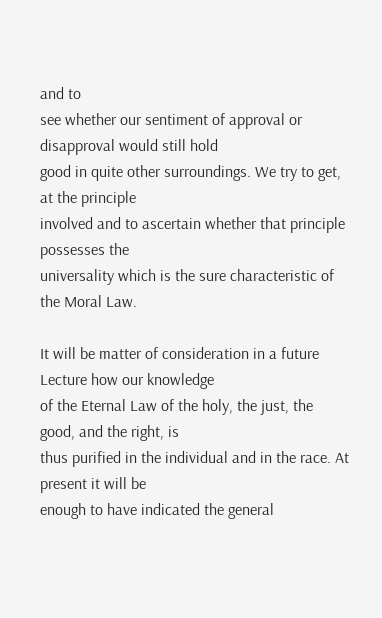and to
see whether our sentiment of approval or disapproval would still hold
good in quite other surroundings. We try to get, at the principle
involved and to ascertain whether that principle possesses the
universality which is the sure characteristic of the Moral Law.

It will be matter of consideration in a future Lecture how our knowledge
of the Eternal Law of the holy, the just, the good, and the right, is
thus purified in the individual and in the race. At present it will be
enough to have indicated the general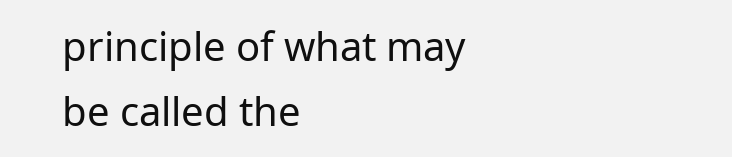principle of what may be called the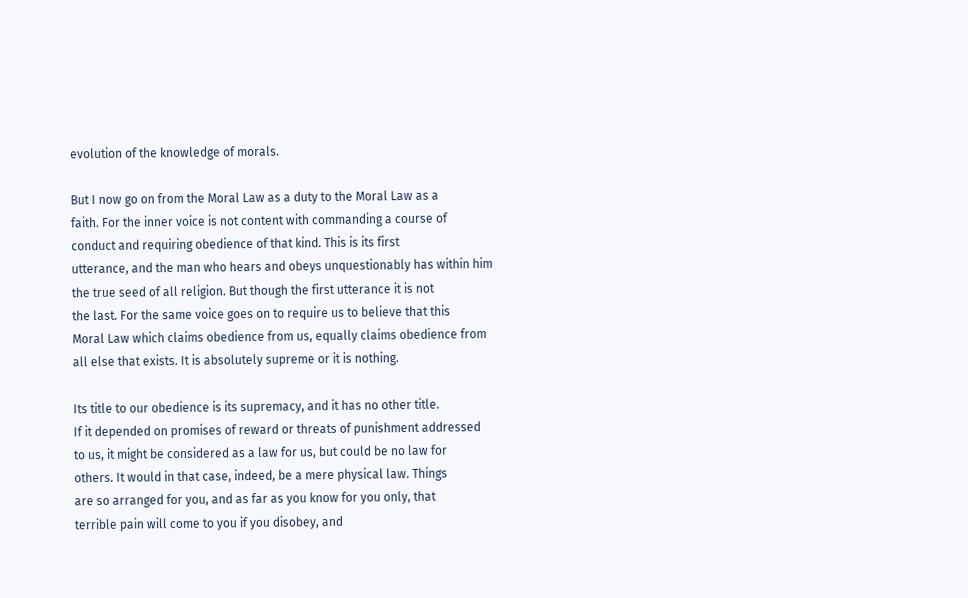evolution of the knowledge of morals.

But I now go on from the Moral Law as a duty to the Moral Law as a
faith. For the inner voice is not content with commanding a course of
conduct and requiring obedience of that kind. This is its first
utterance, and the man who hears and obeys unquestionably has within him
the true seed of all religion. But though the first utterance it is not
the last. For the same voice goes on to require us to believe that this
Moral Law which claims obedience from us, equally claims obedience from
all else that exists. It is absolutely supreme or it is nothing.

Its title to our obedience is its supremacy, and it has no other title.
If it depended on promises of reward or threats of punishment addressed
to us, it might be considered as a law for us, but could be no law for
others. It would in that case, indeed, be a mere physical law. Things
are so arranged for you, and as far as you know for you only, that
terrible pain will come to you if you disobey, and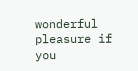wonderful pleasure if
you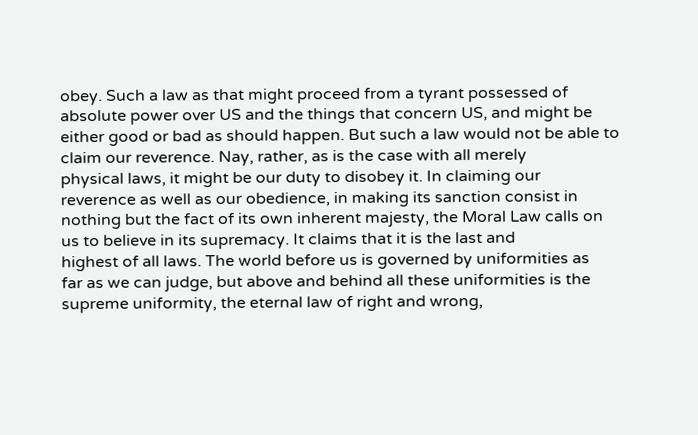obey. Such a law as that might proceed from a tyrant possessed of
absolute power over US and the things that concern US, and might be
either good or bad as should happen. But such a law would not be able to
claim our reverence. Nay, rather, as is the case with all merely
physical laws, it might be our duty to disobey it. In claiming our
reverence as well as our obedience, in making its sanction consist in
nothing but the fact of its own inherent majesty, the Moral Law calls on
us to believe in its supremacy. It claims that it is the last and
highest of all laws. The world before us is governed by uniformities as
far as we can judge, but above and behind all these uniformities is the
supreme uniformity, the eternal law of right and wrong,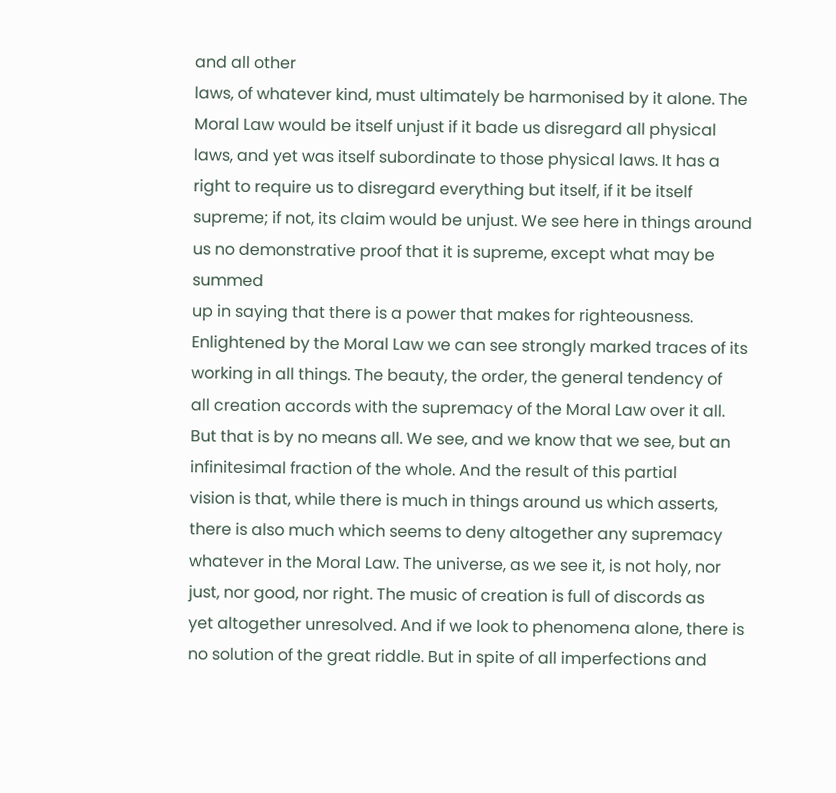and all other
laws, of whatever kind, must ultimately be harmonised by it alone. The
Moral Law would be itself unjust if it bade us disregard all physical
laws, and yet was itself subordinate to those physical laws. It has a
right to require us to disregard everything but itself, if it be itself
supreme; if not, its claim would be unjust. We see here in things around
us no demonstrative proof that it is supreme, except what may be summed
up in saying that there is a power that makes for righteousness.
Enlightened by the Moral Law we can see strongly marked traces of its
working in all things. The beauty, the order, the general tendency of
all creation accords with the supremacy of the Moral Law over it all.
But that is by no means all. We see, and we know that we see, but an
infinitesimal fraction of the whole. And the result of this partial
vision is that, while there is much in things around us which asserts,
there is also much which seems to deny altogether any supremacy
whatever in the Moral Law. The universe, as we see it, is not holy, nor
just, nor good, nor right. The music of creation is full of discords as
yet altogether unresolved. And if we look to phenomena alone, there is
no solution of the great riddle. But in spite of all imperfections and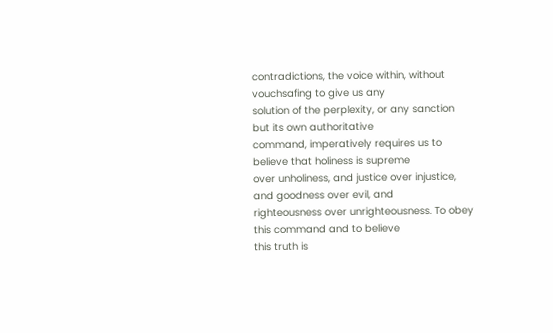contradictions, the voice within, without vouchsafing to give us any
solution of the perplexity, or any sanction but its own authoritative
command, imperatively requires us to believe that holiness is supreme
over unholiness, and justice over injustice, and goodness over evil, and
righteousness over unrighteousness. To obey this command and to believe
this truth is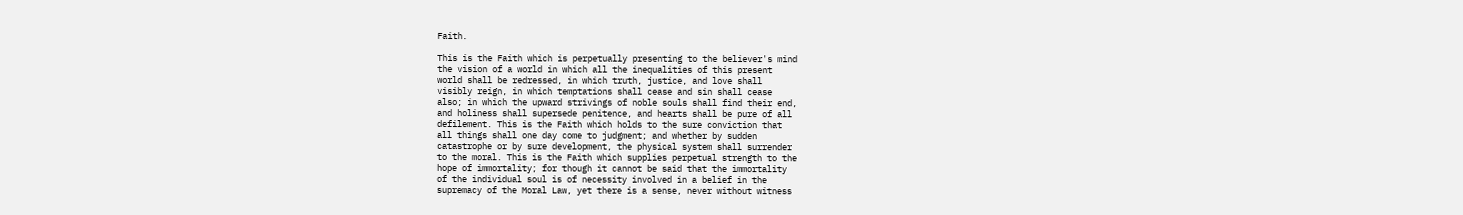Faith.

This is the Faith which is perpetually presenting to the believer's mind
the vision of a world in which all the inequalities of this present
world shall be redressed, in which truth, justice, and love shall
visibly reign, in which temptations shall cease and sin shall cease
also; in which the upward strivings of noble souls shall find their end,
and holiness shall supersede penitence, and hearts shall be pure of all
defilement. This is the Faith which holds to the sure conviction that
all things shall one day come to judgment; and whether by sudden
catastrophe or by sure development, the physical system shall surrender
to the moral. This is the Faith which supplies perpetual strength to the
hope of immortality; for though it cannot be said that the immortality
of the individual soul is of necessity involved in a belief in the
supremacy of the Moral Law, yet there is a sense, never without witness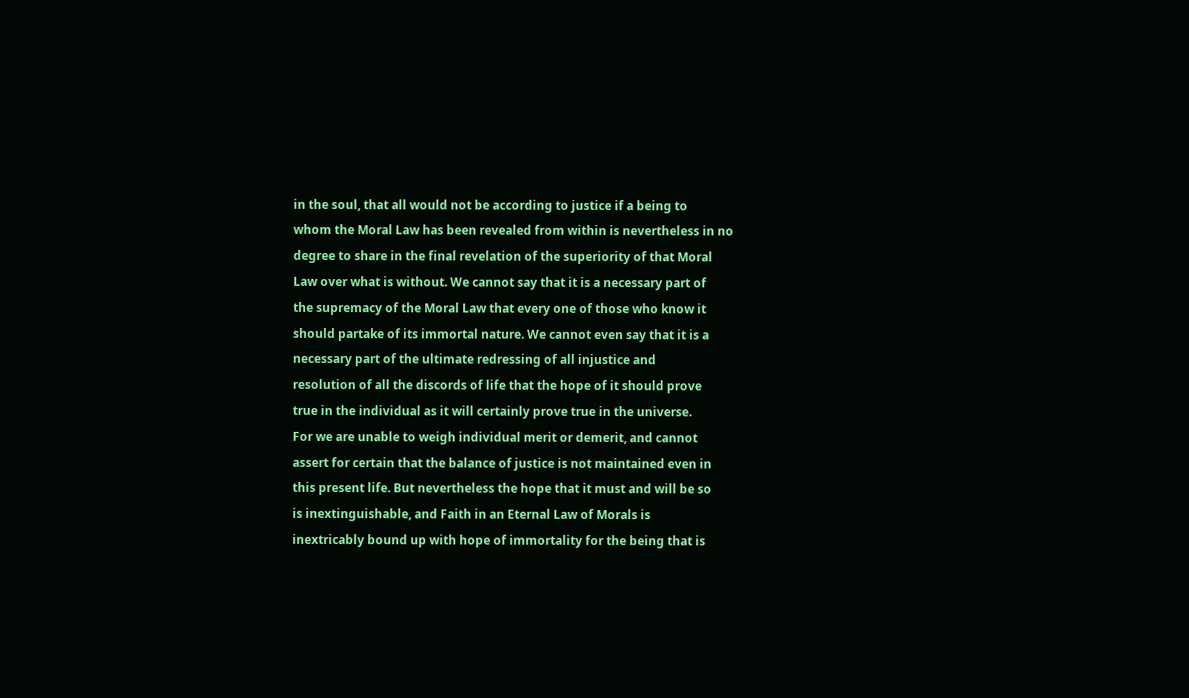in the soul, that all would not be according to justice if a being to
whom the Moral Law has been revealed from within is nevertheless in no
degree to share in the final revelation of the superiority of that Moral
Law over what is without. We cannot say that it is a necessary part of
the supremacy of the Moral Law that every one of those who know it
should partake of its immortal nature. We cannot even say that it is a
necessary part of the ultimate redressing of all injustice and
resolution of all the discords of life that the hope of it should prove
true in the individual as it will certainly prove true in the universe.
For we are unable to weigh individual merit or demerit, and cannot
assert for certain that the balance of justice is not maintained even in
this present life. But nevertheless the hope that it must and will be so
is inextinguishable, and Faith in an Eternal Law of Morals is
inextricably bound up with hope of immortality for the being that is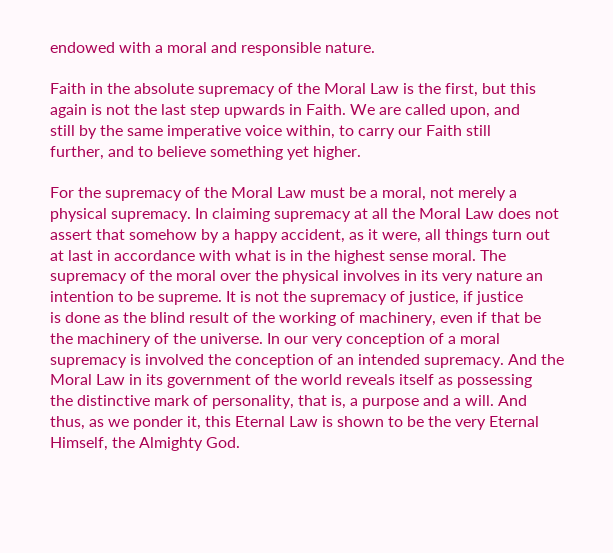endowed with a moral and responsible nature.

Faith in the absolute supremacy of the Moral Law is the first, but this
again is not the last step upwards in Faith. We are called upon, and
still by the same imperative voice within, to carry our Faith still
further, and to believe something yet higher.

For the supremacy of the Moral Law must be a moral, not merely a
physical supremacy. In claiming supremacy at all the Moral Law does not
assert that somehow by a happy accident, as it were, all things turn out
at last in accordance with what is in the highest sense moral. The
supremacy of the moral over the physical involves in its very nature an
intention to be supreme. It is not the supremacy of justice, if justice
is done as the blind result of the working of machinery, even if that be
the machinery of the universe. In our very conception of a moral
supremacy is involved the conception of an intended supremacy. And the
Moral Law in its government of the world reveals itself as possessing
the distinctive mark of personality, that is, a purpose and a will. And
thus, as we ponder it, this Eternal Law is shown to be the very Eternal
Himself, the Almighty God.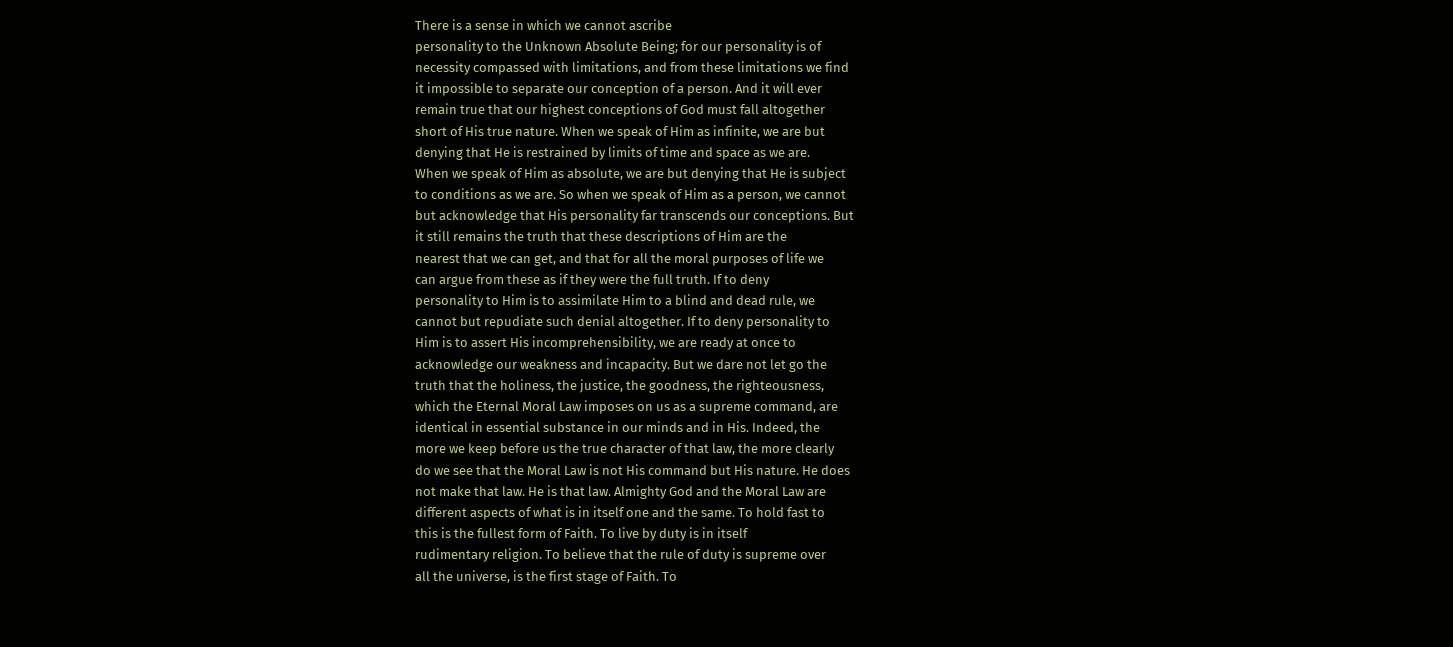There is a sense in which we cannot ascribe
personality to the Unknown Absolute Being; for our personality is of
necessity compassed with limitations, and from these limitations we find
it impossible to separate our conception of a person. And it will ever
remain true that our highest conceptions of God must fall altogether
short of His true nature. When we speak of Him as infinite, we are but
denying that He is restrained by limits of time and space as we are.
When we speak of Him as absolute, we are but denying that He is subject
to conditions as we are. So when we speak of Him as a person, we cannot
but acknowledge that His personality far transcends our conceptions. But
it still remains the truth that these descriptions of Him are the
nearest that we can get, and that for all the moral purposes of life we
can argue from these as if they were the full truth. If to deny
personality to Him is to assimilate Him to a blind and dead rule, we
cannot but repudiate such denial altogether. If to deny personality to
Him is to assert His incomprehensibility, we are ready at once to
acknowledge our weakness and incapacity. But we dare not let go the
truth that the holiness, the justice, the goodness, the righteousness,
which the Eternal Moral Law imposes on us as a supreme command, are
identical in essential substance in our minds and in His. Indeed, the
more we keep before us the true character of that law, the more clearly
do we see that the Moral Law is not His command but His nature. He does
not make that law. He is that law. Almighty God and the Moral Law are
different aspects of what is in itself one and the same. To hold fast to
this is the fullest form of Faith. To live by duty is in itself
rudimentary religion. To believe that the rule of duty is supreme over
all the universe, is the first stage of Faith. To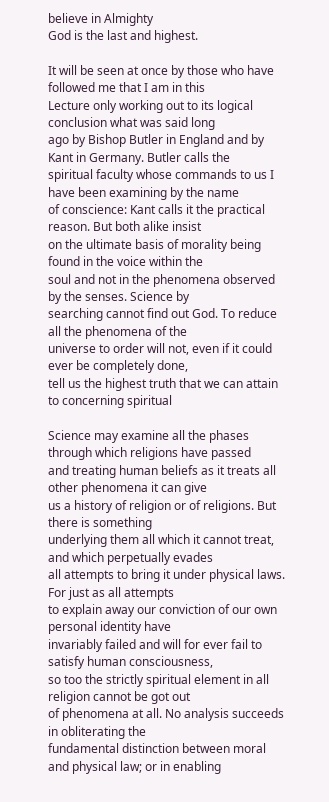believe in Almighty
God is the last and highest.

It will be seen at once by those who have followed me that I am in this
Lecture only working out to its logical conclusion what was said long
ago by Bishop Butler in England and by Kant in Germany. Butler calls the
spiritual faculty whose commands to us I have been examining by the name
of conscience: Kant calls it the practical reason. But both alike insist
on the ultimate basis of morality being found in the voice within the
soul and not in the phenomena observed by the senses. Science by
searching cannot find out God. To reduce all the phenomena of the
universe to order will not, even if it could ever be completely done,
tell us the highest truth that we can attain to concerning spiritual

Science may examine all the phases through which religions have passed
and treating human beliefs as it treats all other phenomena it can give
us a history of religion or of religions. But there is something
underlying them all which it cannot treat, and which perpetually evades
all attempts to bring it under physical laws. For just as all attempts
to explain away our conviction of our own personal identity have
invariably failed and will for ever fail to satisfy human consciousness,
so too the strictly spiritual element in all religion cannot be got out
of phenomena at all. No analysis succeeds in obliterating the
fundamental distinction between moral and physical law; or in enabling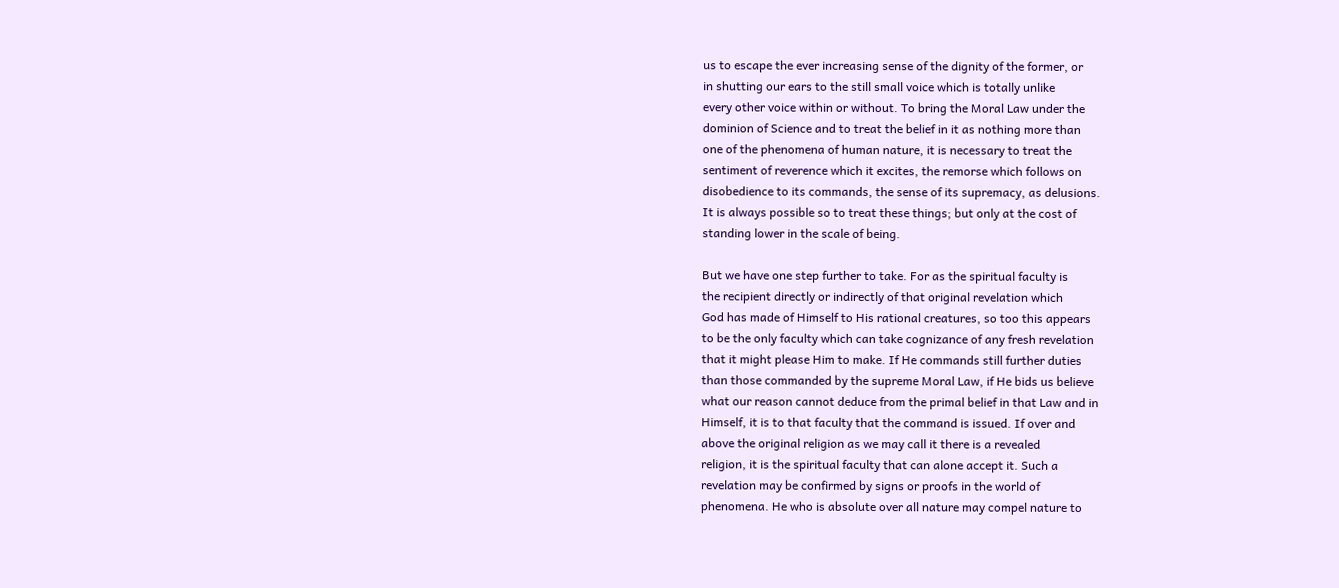us to escape the ever increasing sense of the dignity of the former, or
in shutting our ears to the still small voice which is totally unlike
every other voice within or without. To bring the Moral Law under the
dominion of Science and to treat the belief in it as nothing more than
one of the phenomena of human nature, it is necessary to treat the
sentiment of reverence which it excites, the remorse which follows on
disobedience to its commands, the sense of its supremacy, as delusions.
It is always possible so to treat these things; but only at the cost of
standing lower in the scale of being.

But we have one step further to take. For as the spiritual faculty is
the recipient directly or indirectly of that original revelation which
God has made of Himself to His rational creatures, so too this appears
to be the only faculty which can take cognizance of any fresh revelation
that it might please Him to make. If He commands still further duties
than those commanded by the supreme Moral Law, if He bids us believe
what our reason cannot deduce from the primal belief in that Law and in
Himself, it is to that faculty that the command is issued. If over and
above the original religion as we may call it there is a revealed
religion, it is the spiritual faculty that can alone accept it. Such a
revelation may be confirmed by signs or proofs in the world of
phenomena. He who is absolute over all nature may compel nature to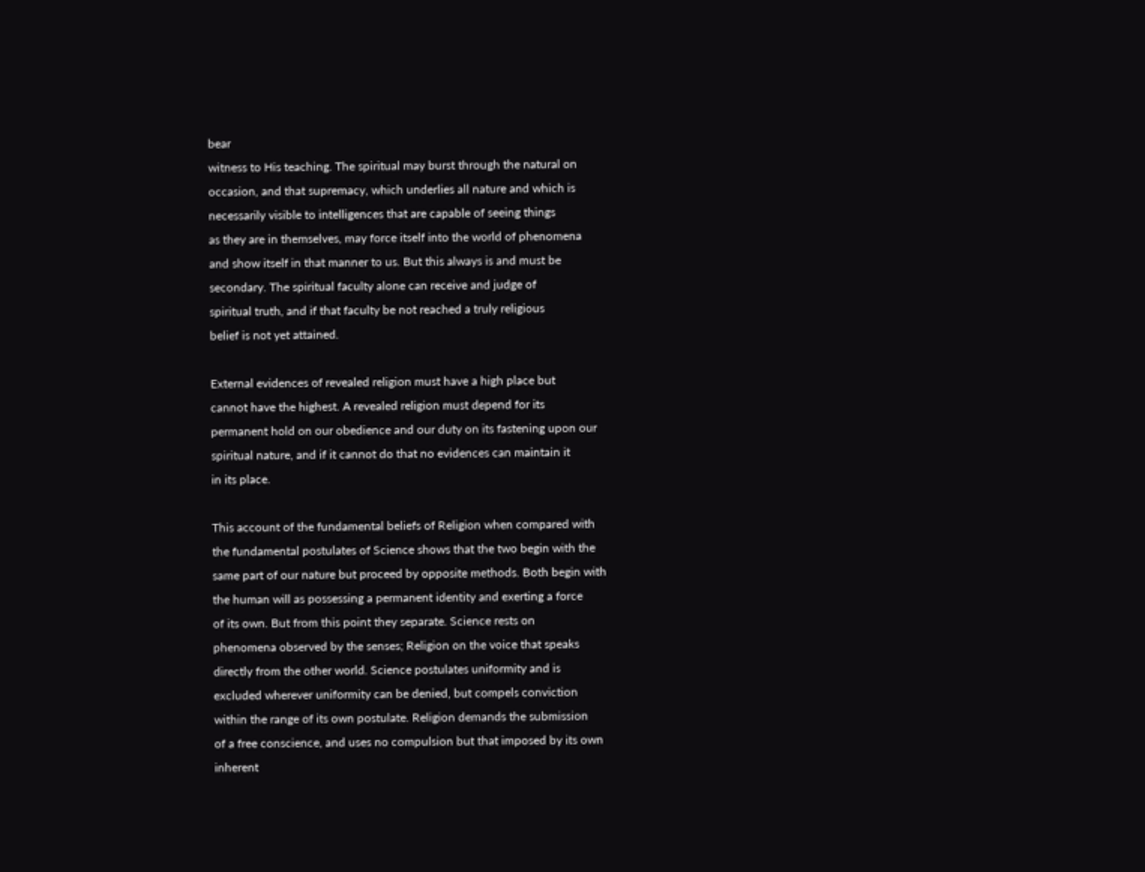bear
witness to His teaching. The spiritual may burst through the natural on
occasion, and that supremacy, which underlies all nature and which is
necessarily visible to intelligences that are capable of seeing things
as they are in themselves, may force itself into the world of phenomena
and show itself in that manner to us. But this always is and must be
secondary. The spiritual faculty alone can receive and judge of
spiritual truth, and if that faculty be not reached a truly religious
belief is not yet attained.

External evidences of revealed religion must have a high place but
cannot have the highest. A revealed religion must depend for its
permanent hold on our obedience and our duty on its fastening upon our
spiritual nature, and if it cannot do that no evidences can maintain it
in its place.

This account of the fundamental beliefs of Religion when compared with
the fundamental postulates of Science shows that the two begin with the
same part of our nature but proceed by opposite methods. Both begin with
the human will as possessing a permanent identity and exerting a force
of its own. But from this point they separate. Science rests on
phenomena observed by the senses; Religion on the voice that speaks
directly from the other world. Science postulates uniformity and is
excluded wherever uniformity can be denied, but compels conviction
within the range of its own postulate. Religion demands the submission
of a free conscience, and uses no compulsion but that imposed by its own
inherent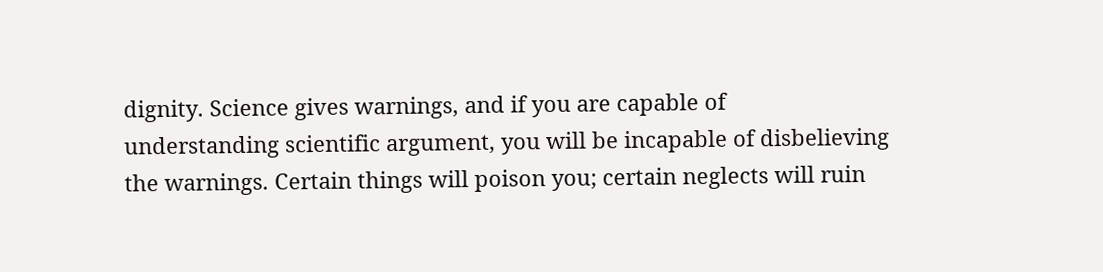dignity. Science gives warnings, and if you are capable of
understanding scientific argument, you will be incapable of disbelieving
the warnings. Certain things will poison you; certain neglects will ruin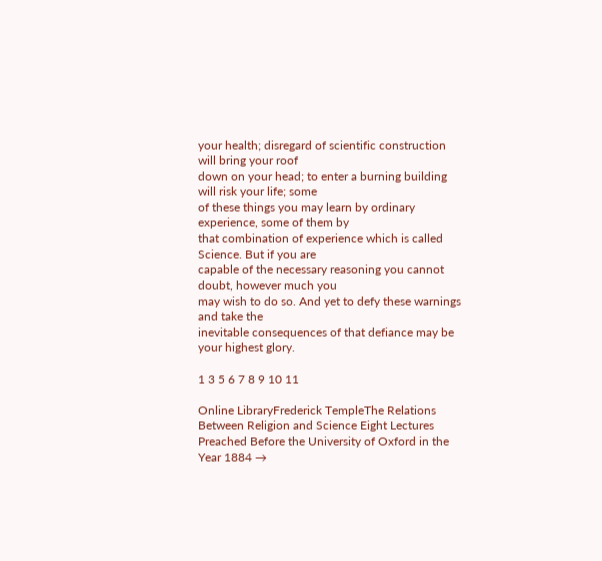your health; disregard of scientific construction will bring your roof
down on your head; to enter a burning building will risk your life; some
of these things you may learn by ordinary experience, some of them by
that combination of experience which is called Science. But if you are
capable of the necessary reasoning you cannot doubt, however much you
may wish to do so. And yet to defy these warnings and take the
inevitable consequences of that defiance may be your highest glory.

1 3 5 6 7 8 9 10 11

Online LibraryFrederick TempleThe Relations Between Religion and Science Eight Lectures Preached Before the University of Oxford in the Year 1884 →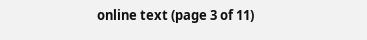online text (page 3 of 11)